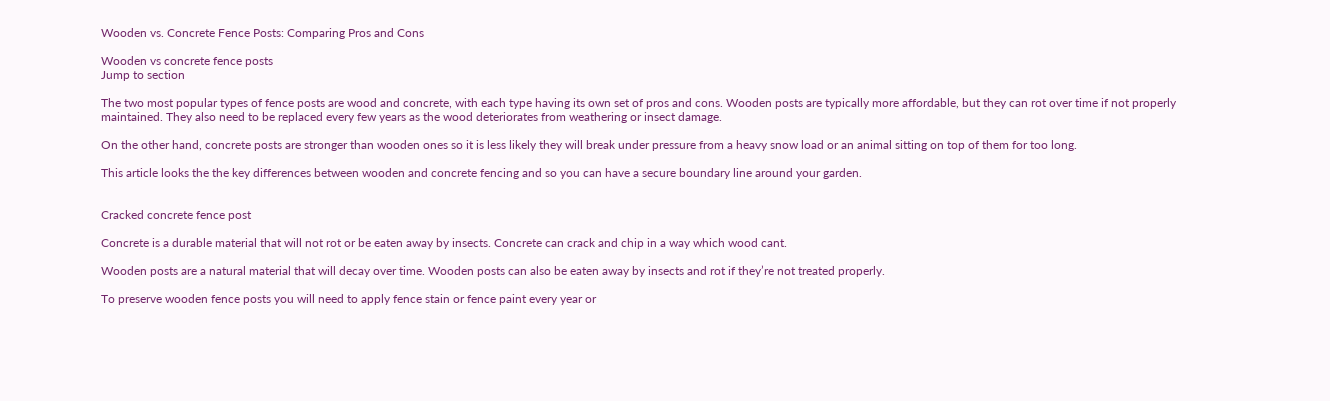Wooden vs. Concrete Fence Posts: Comparing Pros and Cons

Wooden vs concrete fence posts
Jump to section

The two most popular types of fence posts are wood and concrete, with each type having its own set of pros and cons. Wooden posts are typically more affordable, but they can rot over time if not properly maintained. They also need to be replaced every few years as the wood deteriorates from weathering or insect damage.

On the other hand, concrete posts are stronger than wooden ones so it is less likely they will break under pressure from a heavy snow load or an animal sitting on top of them for too long.

This article looks the the key differences between wooden and concrete fencing and so you can have a secure boundary line around your garden.


Cracked concrete fence post

Concrete is a durable material that will not rot or be eaten away by insects. Concrete can crack and chip in a way which wood cant.

Wooden posts are a natural material that will decay over time. Wooden posts can also be eaten away by insects and rot if they’re not treated properly.

To preserve wooden fence posts you will need to apply fence stain or fence paint every year or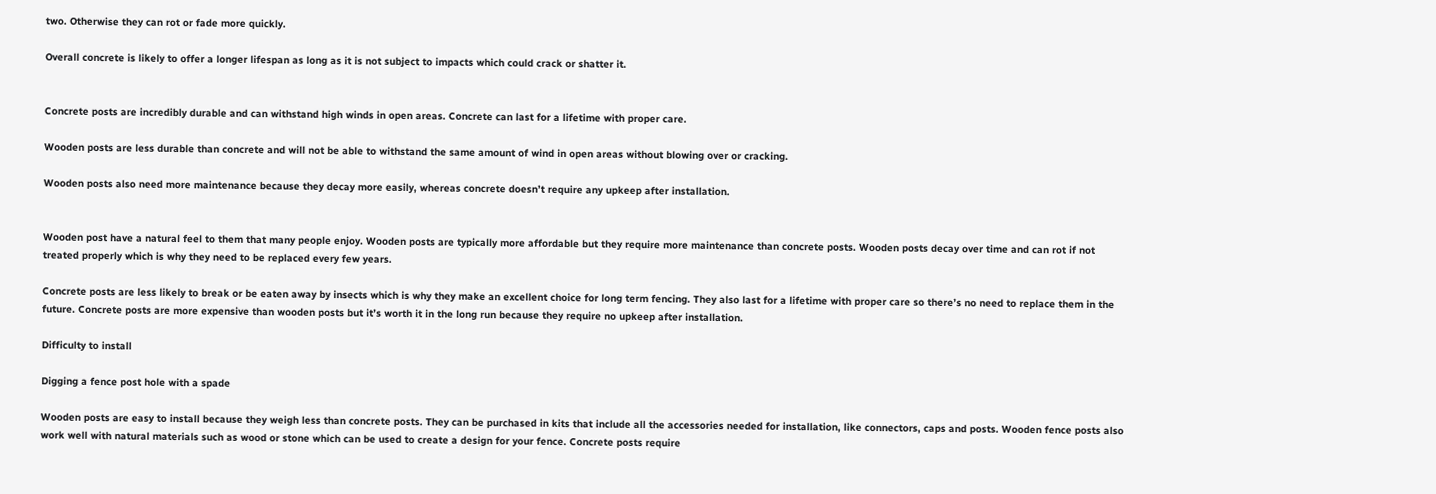two. Otherwise they can rot or fade more quickly.

Overall concrete is likely to offer a longer lifespan as long as it is not subject to impacts which could crack or shatter it.


Concrete posts are incredibly durable and can withstand high winds in open areas. Concrete can last for a lifetime with proper care.

Wooden posts are less durable than concrete and will not be able to withstand the same amount of wind in open areas without blowing over or cracking.

Wooden posts also need more maintenance because they decay more easily, whereas concrete doesn’t require any upkeep after installation.


Wooden post have a natural feel to them that many people enjoy. Wooden posts are typically more affordable but they require more maintenance than concrete posts. Wooden posts decay over time and can rot if not treated properly which is why they need to be replaced every few years.

Concrete posts are less likely to break or be eaten away by insects which is why they make an excellent choice for long term fencing. They also last for a lifetime with proper care so there’s no need to replace them in the future. Concrete posts are more expensive than wooden posts but it’s worth it in the long run because they require no upkeep after installation.

Difficulty to install

Digging a fence post hole with a spade

Wooden posts are easy to install because they weigh less than concrete posts. They can be purchased in kits that include all the accessories needed for installation, like connectors, caps and posts. Wooden fence posts also work well with natural materials such as wood or stone which can be used to create a design for your fence. Concrete posts require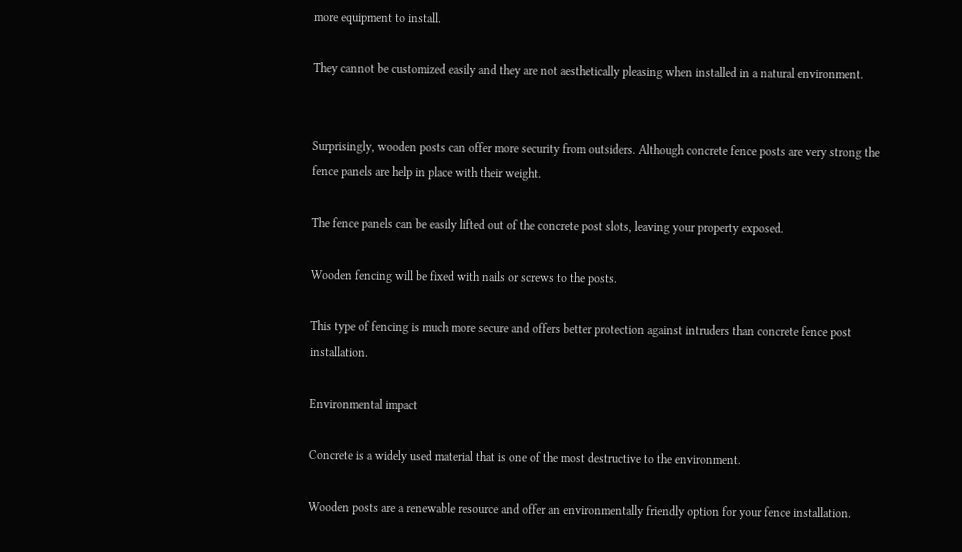more equipment to install.

They cannot be customized easily and they are not aesthetically pleasing when installed in a natural environment.


Surprisingly, wooden posts can offer more security from outsiders. Although concrete fence posts are very strong the fence panels are help in place with their weight.

The fence panels can be easily lifted out of the concrete post slots, leaving your property exposed.

Wooden fencing will be fixed with nails or screws to the posts.

This type of fencing is much more secure and offers better protection against intruders than concrete fence post installation.

Environmental impact

Concrete is a widely used material that is one of the most destructive to the environment.

Wooden posts are a renewable resource and offer an environmentally friendly option for your fence installation.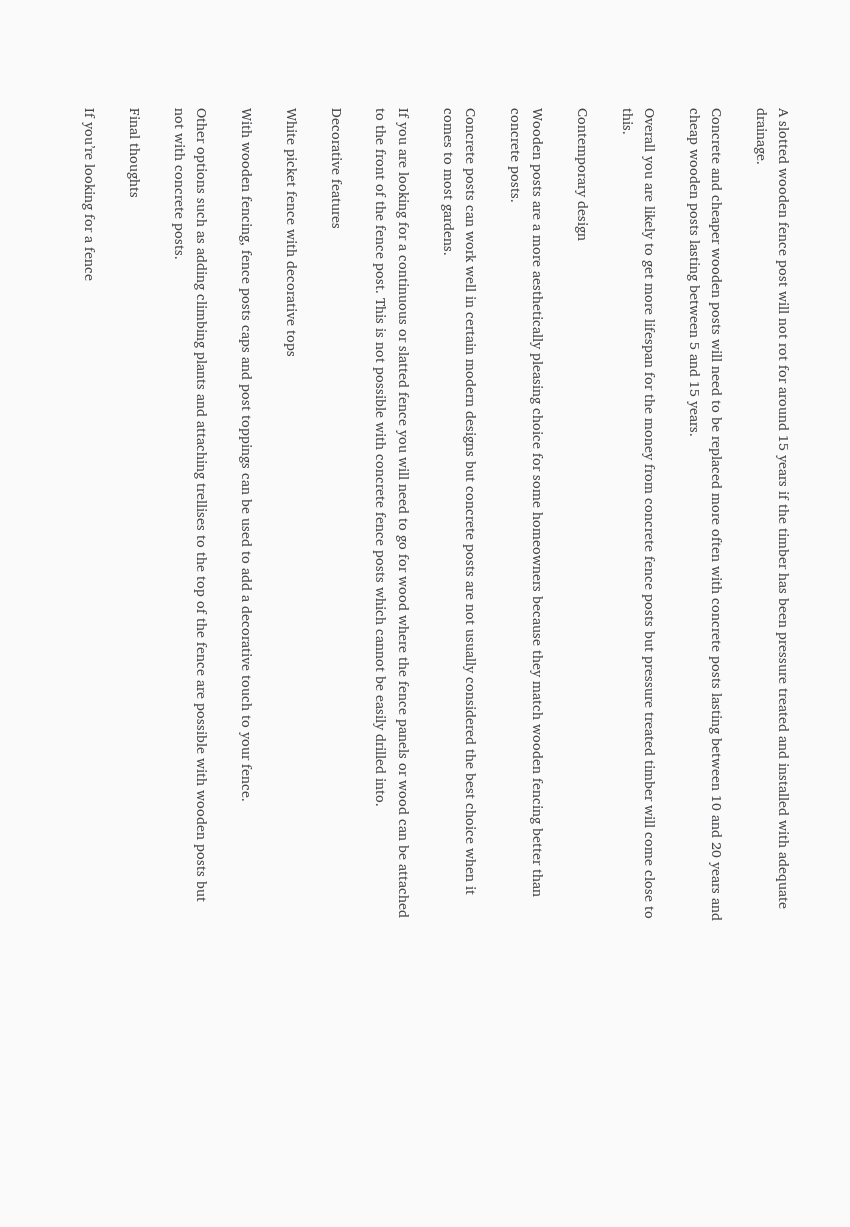A slotted wooden fence post will not rot for around 15 years if the timber has been pressure treated and installed with adequate drainage.

Concrete and cheaper wooden posts will need to be replaced more often with concrete posts lasting between 10 and 20 years and cheap wooden posts lasting between 5 and 15 years.

Overall you are likely to get more lifespan for the money from concrete fence posts but pressure treated timber will come close to this.

Contemporary design

Wooden posts are a more aesthetically pleasing choice for some homeowners because they match wooden fencing better than concrete posts.

Concrete posts can work well in certain modern designs but concrete posts are not usually considered the best choice when it comes to most gardens.

If you are looking for a continuous or slatted fence you will need to go for wood where the fence panels or wood can be attached to the front of the fence post. This is not possible with concrete fence posts which cannot be easily drilled into.

Decorative features

White picket fence with decorative tops

With wooden fencing, fence posts caps and post toppings can be used to add a decorative touch to your fence.

Other options such as adding climbing plants and attaching trellises to the top of the fence are possible with wooden posts but not with concrete posts.

Final thoughts

If you’re looking for a fence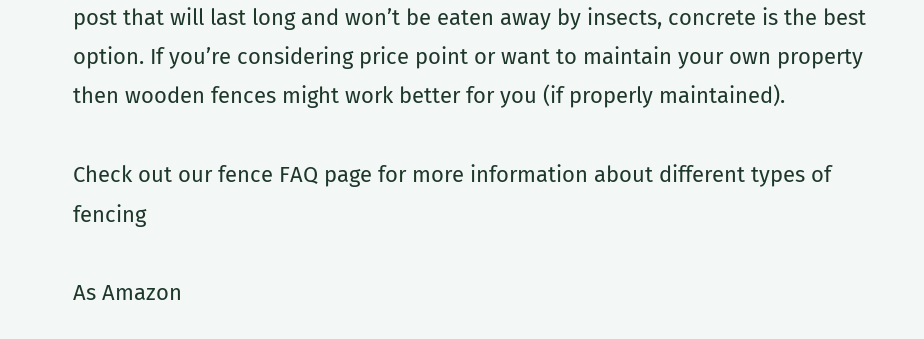post that will last long and won’t be eaten away by insects, concrete is the best option. If you’re considering price point or want to maintain your own property then wooden fences might work better for you (if properly maintained).

Check out our fence FAQ page for more information about different types of fencing

As Amazon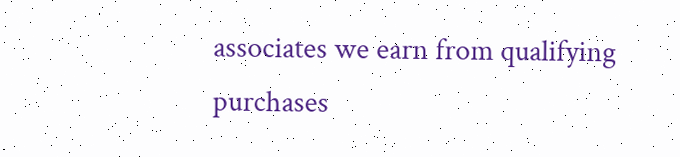associates we earn from qualifying purchases